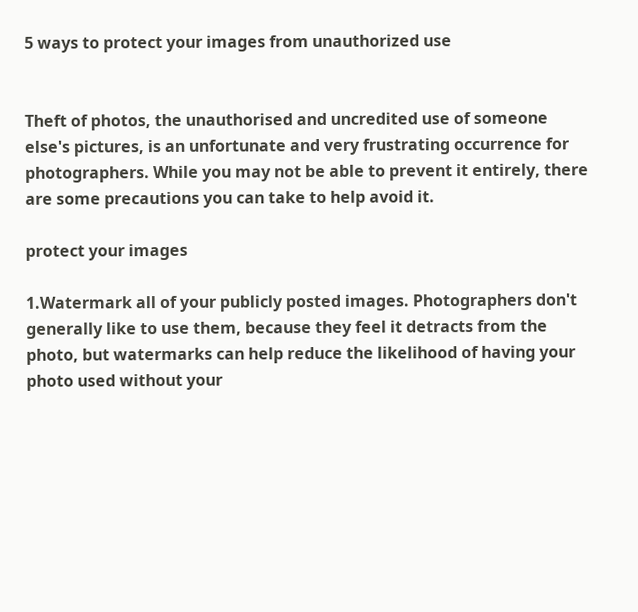5 ways to protect your images from unauthorized use


Theft of photos, the unauthorised and uncredited use of someone else's pictures, is an unfortunate and very frustrating occurrence for photographers. While you may not be able to prevent it entirely, there are some precautions you can take to help avoid it.

protect your images

1.Watermark all of your publicly posted images. Photographers don't generally like to use them, because they feel it detracts from the photo, but watermarks can help reduce the likelihood of having your photo used without your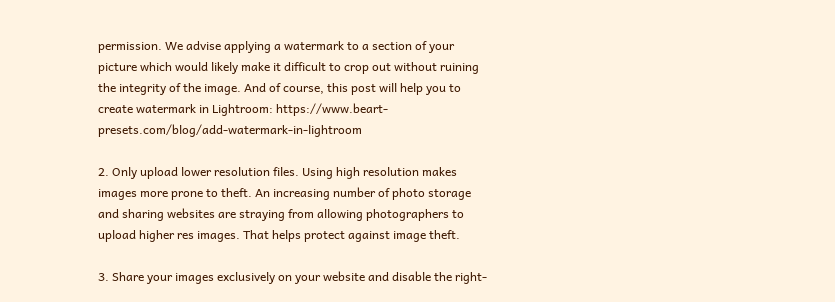permission. We advise applying a watermark to a section of your picture which would likely make it difficult to crop out without ruining the integrity of the image. And of course, this post will help you to create watermark in Lightroom: https://www.beart-presets.com/blog/add-watermark-in-lightroom

2. Only upload lower resolution files. Using high resolution makes images more prone to theft. An increasing number of photo storage and sharing websites are straying from allowing photographers to upload higher res images. That helps protect against image theft.

3. Share your images exclusively on your website and disable the right-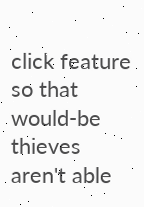click feature so that would-be thieves aren't able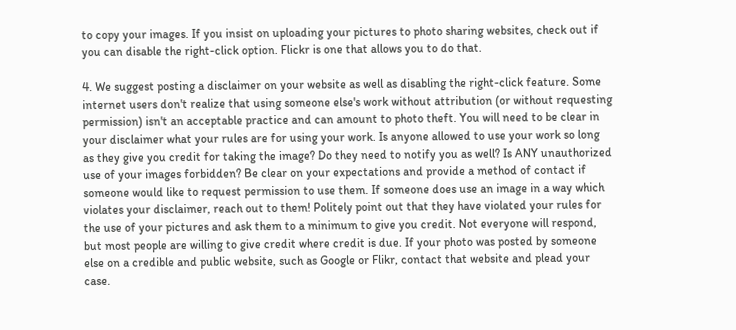to copy your images. If you insist on uploading your pictures to photo sharing websites, check out if you can disable the right-click option. Flickr is one that allows you to do that.

4. We suggest posting a disclaimer on your website as well as disabling the right-click feature. Some internet users don't realize that using someone else's work without attribution (or without requesting permission) isn't an acceptable practice and can amount to photo theft. You will need to be clear in your disclaimer what your rules are for using your work. Is anyone allowed to use your work so long as they give you credit for taking the image? Do they need to notify you as well? Is ANY unauthorized use of your images forbidden? Be clear on your expectations and provide a method of contact if someone would like to request permission to use them. If someone does use an image in a way which violates your disclaimer, reach out to them! Politely point out that they have violated your rules for the use of your pictures and ask them to a minimum to give you credit. Not everyone will respond, but most people are willing to give credit where credit is due. If your photo was posted by someone else on a credible and public website, such as Google or Flikr, contact that website and plead your case.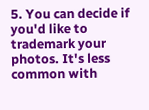5. You can decide if you'd like to trademark your photos. It's less common with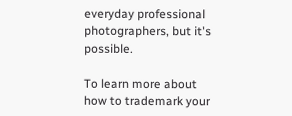everyday professional photographers, but it's possible.

To learn more about how to trademark your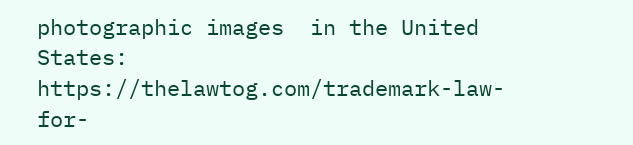photographic images  in the United States: https://thelawtog.com/trademark-law-for-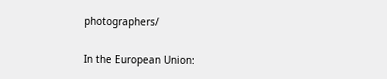photographers/

In the European Union: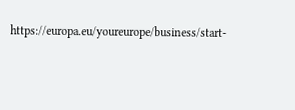https://europa.eu/youreurope/business/start-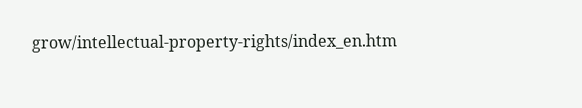grow/intellectual-property-rights/index_en.htm